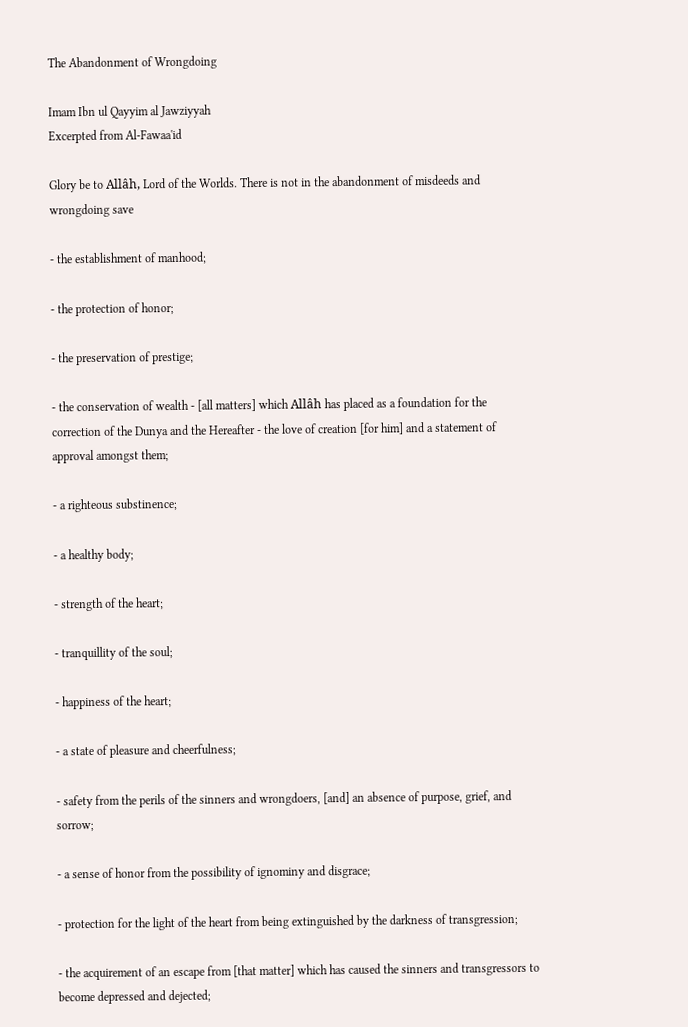The Abandonment of Wrongdoing

Imam Ibn ul Qayyim al Jawziyyah
Excerpted from Al-Fawaa'id

Glory be to Allâh, Lord of the Worlds. There is not in the abandonment of misdeeds and wrongdoing save

- the establishment of manhood;

- the protection of honor;

- the preservation of prestige;

- the conservation of wealth - [all matters] which Allâh has placed as a foundation for the correction of the Dunya and the Hereafter - the love of creation [for him] and a statement of approval amongst them;

- a righteous substinence;

- a healthy body;

- strength of the heart;

- tranquillity of the soul;

- happiness of the heart;

- a state of pleasure and cheerfulness;

- safety from the perils of the sinners and wrongdoers, [and] an absence of purpose, grief, and sorrow;

- a sense of honor from the possibility of ignominy and disgrace;

- protection for the light of the heart from being extinguished by the darkness of transgression;

- the acquirement of an escape from [that matter] which has caused the sinners and transgressors to become depressed and dejected;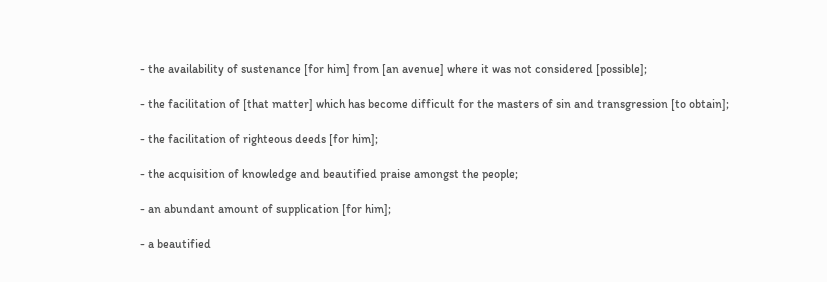- the availability of sustenance [for him] from [an avenue] where it was not considered [possible];

- the facilitation of [that matter] which has become difficult for the masters of sin and transgression [to obtain];

- the facilitation of righteous deeds [for him];

- the acquisition of knowledge and beautified praise amongst the people;

- an abundant amount of supplication [for him];

- a beautified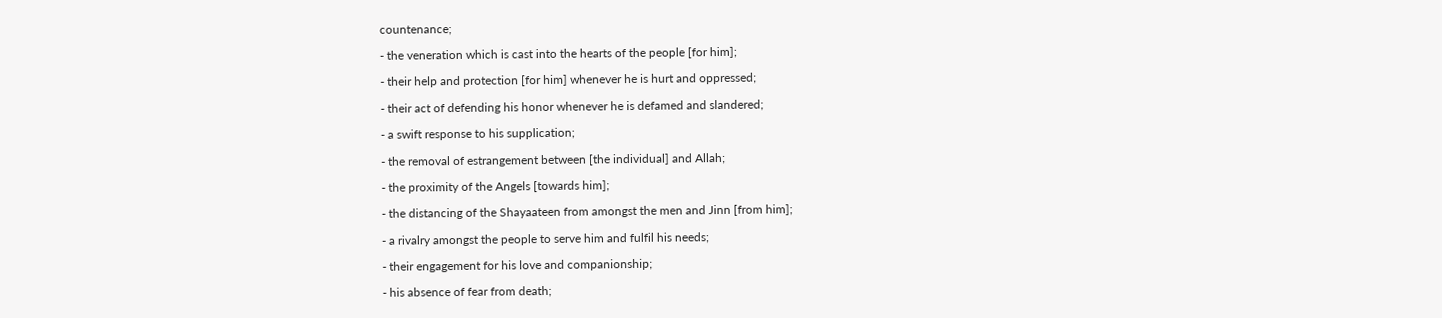countenance;

- the veneration which is cast into the hearts of the people [for him];

- their help and protection [for him] whenever he is hurt and oppressed;

- their act of defending his honor whenever he is defamed and slandered;

- a swift response to his supplication;

- the removal of estrangement between [the individual] and Allah;

- the proximity of the Angels [towards him];

- the distancing of the Shayaateen from amongst the men and Jinn [from him];

- a rivalry amongst the people to serve him and fulfil his needs;

- their engagement for his love and companionship;

- his absence of fear from death;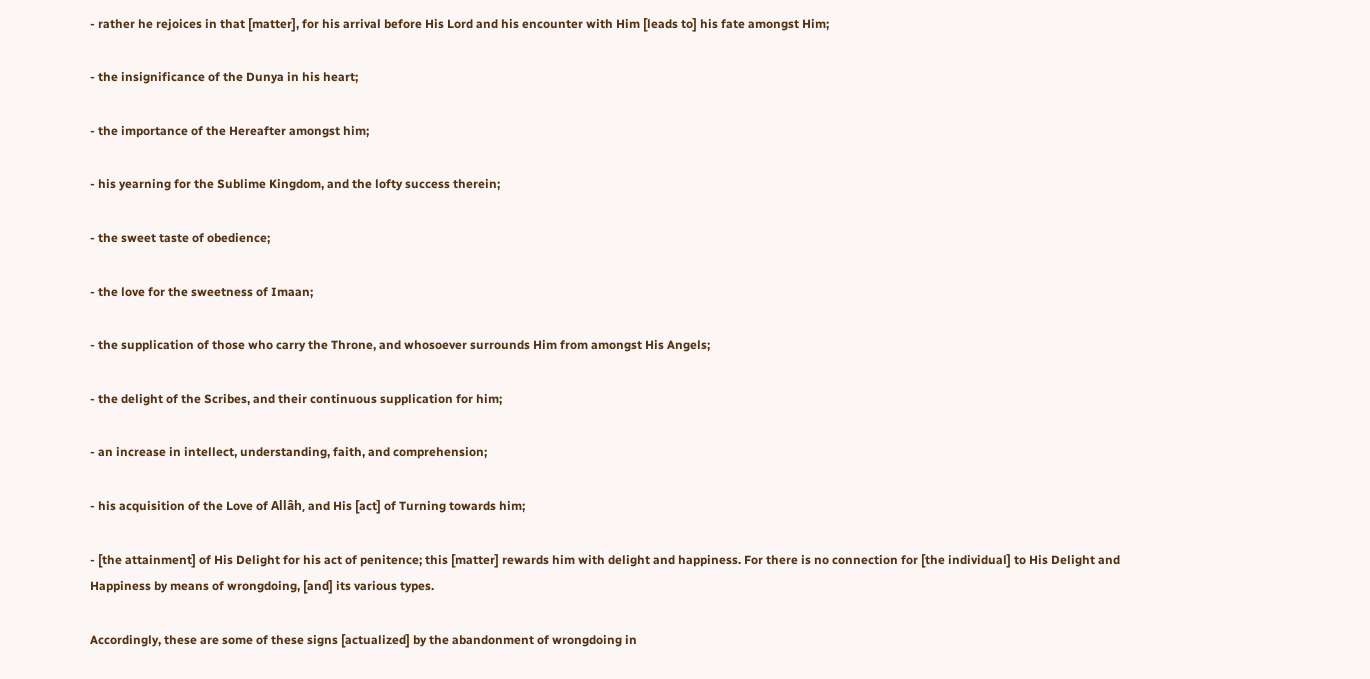- rather he rejoices in that [matter], for his arrival before His Lord and his encounter with Him [leads to] his fate amongst Him;

- the insignificance of the Dunya in his heart;

- the importance of the Hereafter amongst him;

- his yearning for the Sublime Kingdom, and the lofty success therein;

- the sweet taste of obedience;

- the love for the sweetness of Imaan;

- the supplication of those who carry the Throne, and whosoever surrounds Him from amongst His Angels;

- the delight of the Scribes, and their continuous supplication for him;

- an increase in intellect, understanding, faith, and comprehension;

- his acquisition of the Love of Allâh, and His [act] of Turning towards him;

- [the attainment] of His Delight for his act of penitence; this [matter] rewards him with delight and happiness. For there is no connection for [the individual] to His Delight and Happiness by means of wrongdoing, [and] its various types.

Accordingly, these are some of these signs [actualized] by the abandonment of wrongdoing in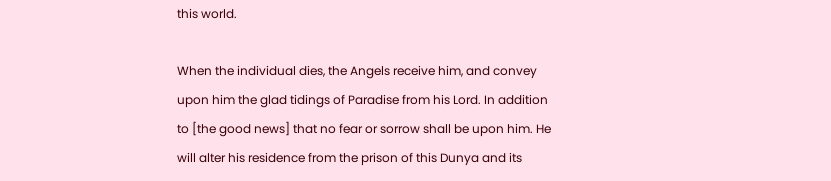this world.

When the individual dies, the Angels receive him, and convey upon him the glad tidings of Paradise from his Lord. In addition to [the good news] that no fear or sorrow shall be upon him. He will alter his residence from the prison of this Dunya and its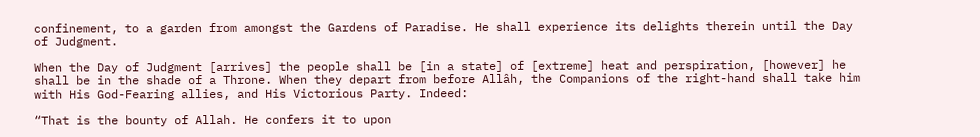confinement, to a garden from amongst the Gardens of Paradise. He shall experience its delights therein until the Day of Judgment.

When the Day of Judgment [arrives] the people shall be [in a state] of [extreme] heat and perspiration, [however] he shall be in the shade of a Throne. When they depart from before Allâh, the Companions of the right-hand shall take him with His God-Fearing allies, and His Victorious Party. Indeed:

“That is the bounty of Allah. He confers it to upon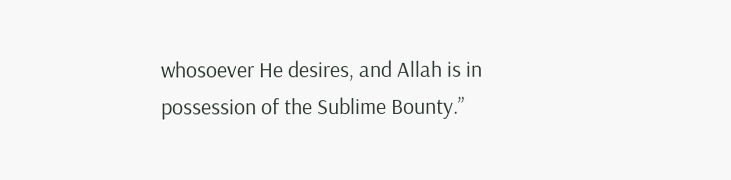whosoever He desires, and Allah is in possession of the Sublime Bounty.”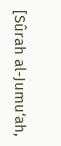[Sûrah al-Jumu‘ah,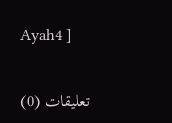Ayah4 ]


تعليقات (0)